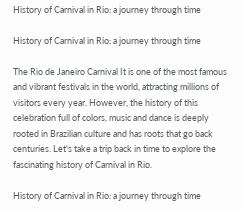History of Carnival in Rio: a journey through time

History of Carnival in Rio: a journey through time

The Rio de Janeiro Carnival It is one of the most famous and vibrant festivals in the world, attracting millions of visitors every year. However, the history of this celebration full of colors, music and dance is deeply rooted in Brazilian culture and has roots that go back centuries. Let's take a trip back in time to explore the fascinating history of Carnival in Rio.

History of Carnival in Rio: a journey through time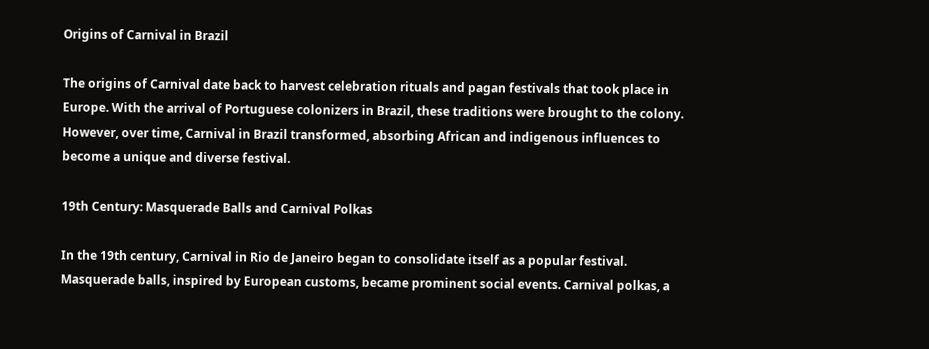Origins of Carnival in Brazil

The origins of Carnival date back to harvest celebration rituals and pagan festivals that took place in Europe. With the arrival of Portuguese colonizers in Brazil, these traditions were brought to the colony. However, over time, Carnival in Brazil transformed, absorbing African and indigenous influences to become a unique and diverse festival.

19th Century: Masquerade Balls and Carnival Polkas

In the 19th century, Carnival in Rio de Janeiro began to consolidate itself as a popular festival. Masquerade balls, inspired by European customs, became prominent social events. Carnival polkas, a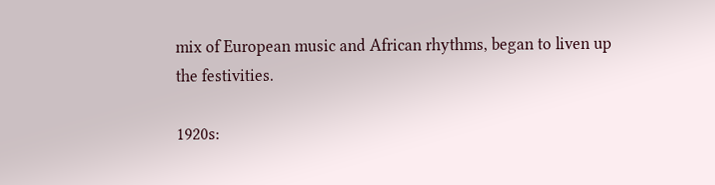mix of European music and African rhythms, began to liven up the festivities.

1920s: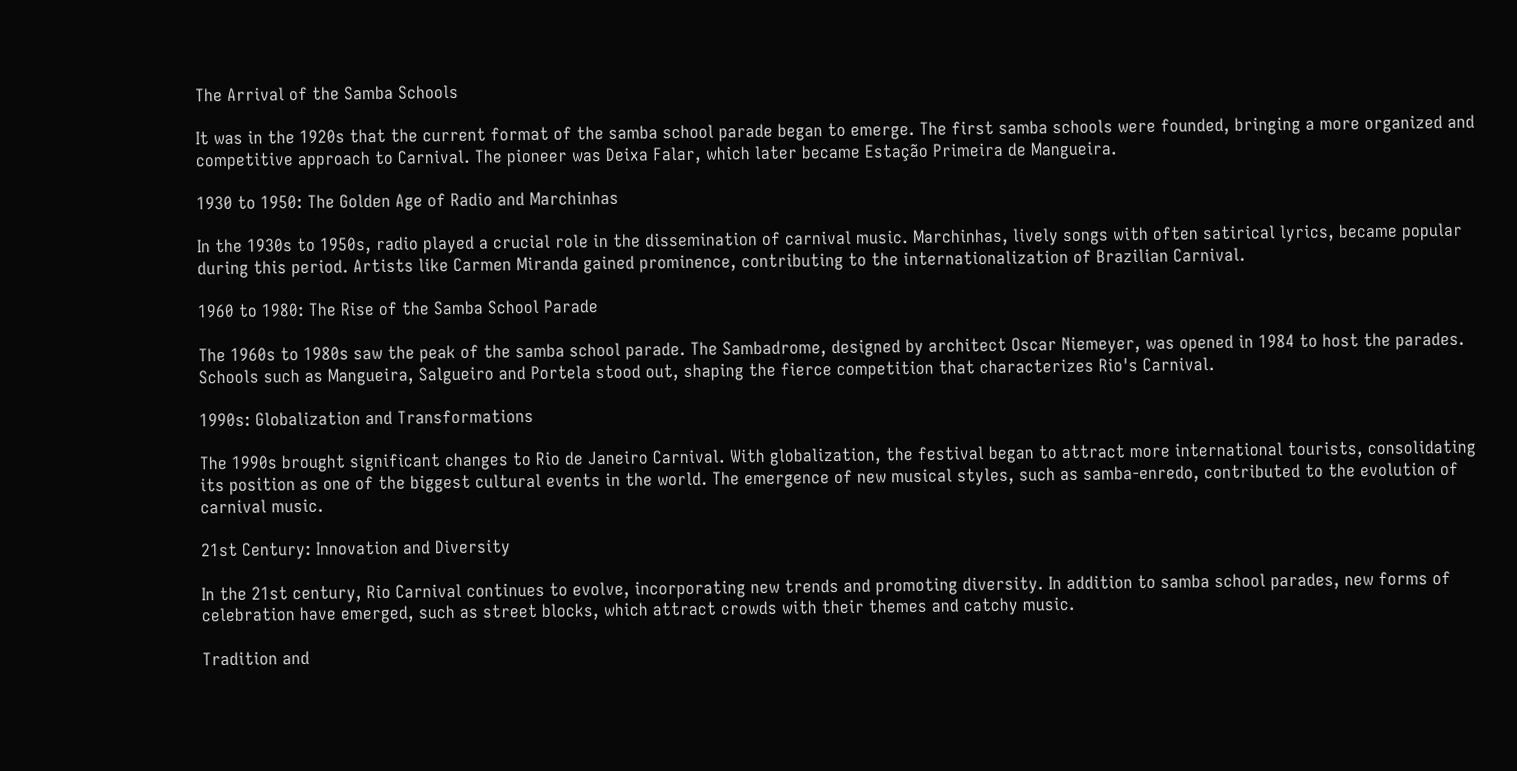The Arrival of the Samba Schools

It was in the 1920s that the current format of the samba school parade began to emerge. The first samba schools were founded, bringing a more organized and competitive approach to Carnival. The pioneer was Deixa Falar, which later became Estação Primeira de Mangueira.

1930 to 1950: The Golden Age of Radio and Marchinhas

In the 1930s to 1950s, radio played a crucial role in the dissemination of carnival music. Marchinhas, lively songs with often satirical lyrics, became popular during this period. Artists like Carmen Miranda gained prominence, contributing to the internationalization of Brazilian Carnival.

1960 to 1980: The Rise of the Samba School Parade

The 1960s to 1980s saw the peak of the samba school parade. The Sambadrome, designed by architect Oscar Niemeyer, was opened in 1984 to host the parades. Schools such as Mangueira, Salgueiro and Portela stood out, shaping the fierce competition that characterizes Rio's Carnival.

1990s: Globalization and Transformations

The 1990s brought significant changes to Rio de Janeiro Carnival. With globalization, the festival began to attract more international tourists, consolidating its position as one of the biggest cultural events in the world. The emergence of new musical styles, such as samba-enredo, contributed to the evolution of carnival music.

21st Century: Innovation and Diversity

In the 21st century, Rio Carnival continues to evolve, incorporating new trends and promoting diversity. In addition to samba school parades, new forms of celebration have emerged, such as street blocks, which attract crowds with their themes and catchy music.

Tradition and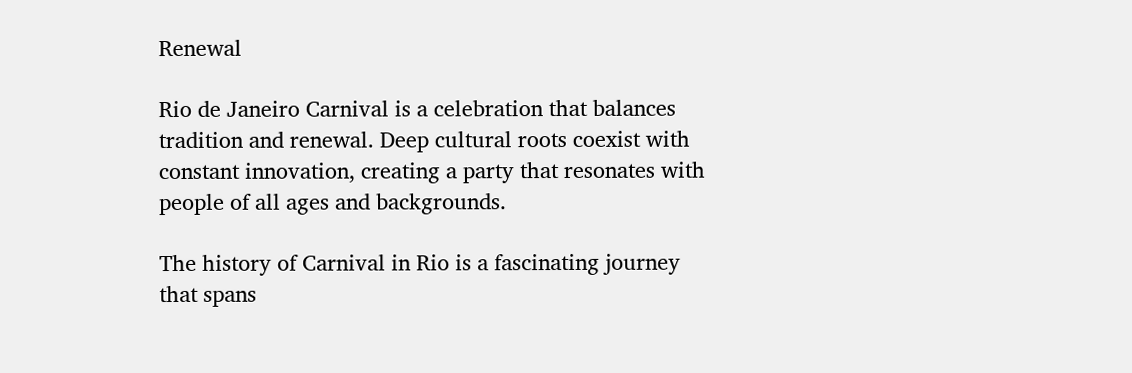Renewal

Rio de Janeiro Carnival is a celebration that balances tradition and renewal. Deep cultural roots coexist with constant innovation, creating a party that resonates with people of all ages and backgrounds.

The history of Carnival in Rio is a fascinating journey that spans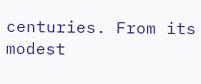centuries. From its modest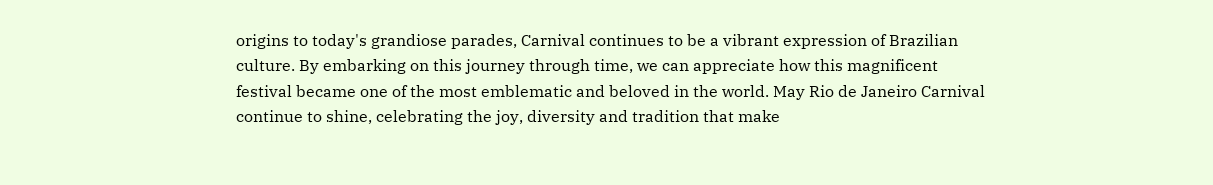origins to today's grandiose parades, Carnival continues to be a vibrant expression of Brazilian culture. By embarking on this journey through time, we can appreciate how this magnificent festival became one of the most emblematic and beloved in the world. May Rio de Janeiro Carnival continue to shine, celebrating the joy, diversity and tradition that make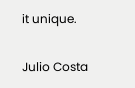it unique.

Julio Costa